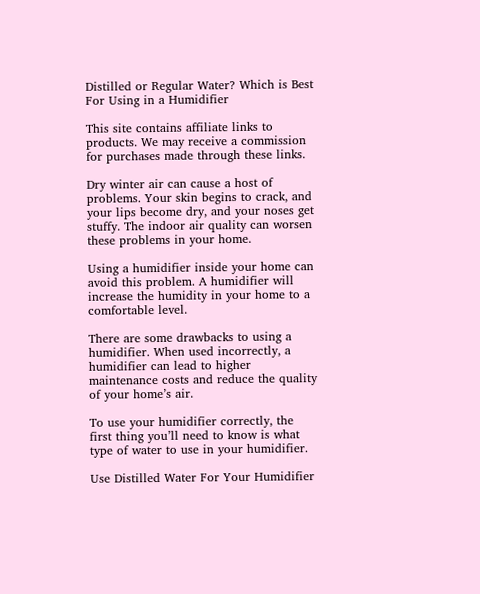Distilled or Regular Water? Which is Best For Using in a Humidifier

This site contains affiliate links to products. We may receive a commission for purchases made through these links.

Dry winter air can cause a host of problems. Your skin begins to crack, and your lips become dry, and your noses get stuffy. The indoor air quality can worsen these problems in your home.

Using a humidifier inside your home can avoid this problem. A humidifier will increase the humidity in your home to a comfortable level.

There are some drawbacks to using a humidifier. When used incorrectly, a humidifier can lead to higher maintenance costs and reduce the quality of your home’s air.

To use your humidifier correctly, the first thing you’ll need to know is what type of water to use in your humidifier.

Use Distilled Water For Your Humidifier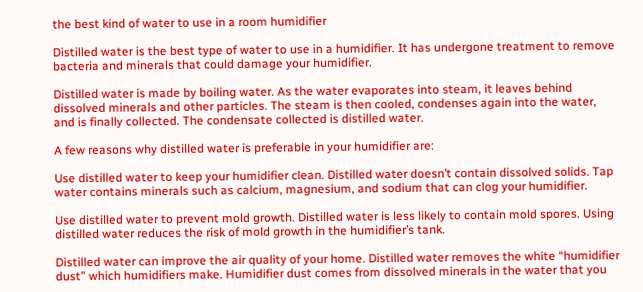the best kind of water to use in a room humidifier

Distilled water is the best type of water to use in a humidifier. It has undergone treatment to remove bacteria and minerals that could damage your humidifier.

Distilled water is made by boiling water. As the water evaporates into steam, it leaves behind dissolved minerals and other particles. The steam is then cooled, condenses again into the water, and is finally collected. The condensate collected is distilled water.

A few reasons why distilled water is preferable in your humidifier are:

Use distilled water to keep your humidifier clean. Distilled water doesn’t contain dissolved solids. Tap water contains minerals such as calcium, magnesium, and sodium that can clog your humidifier.

Use distilled water to prevent mold growth. Distilled water is less likely to contain mold spores. Using distilled water reduces the risk of mold growth in the humidifier’s tank.

Distilled water can improve the air quality of your home. Distilled water removes the white “humidifier dust” which humidifiers make. Humidifier dust comes from dissolved minerals in the water that you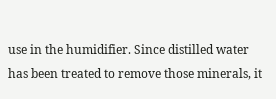use in the humidifier. Since distilled water has been treated to remove those minerals, it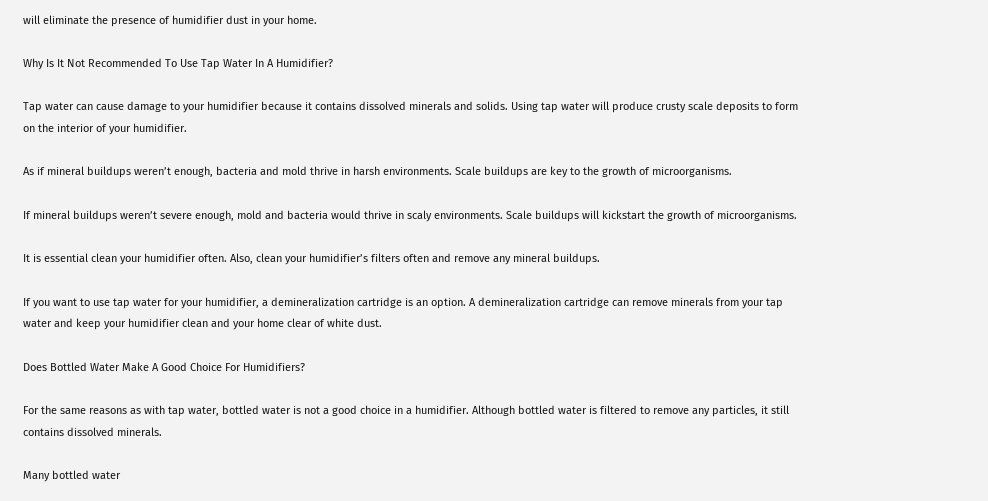will eliminate the presence of humidifier dust in your home.

Why Is It Not Recommended To Use Tap Water In A Humidifier?

Tap water can cause damage to your humidifier because it contains dissolved minerals and solids. Using tap water will produce crusty scale deposits to form on the interior of your humidifier.

As if mineral buildups weren’t enough, bacteria and mold thrive in harsh environments. Scale buildups are key to the growth of microorganisms.

If mineral buildups weren’t severe enough, mold and bacteria would thrive in scaly environments. Scale buildups will kickstart the growth of microorganisms.

It is essential clean your humidifier often. Also, clean your humidifier’s filters often and remove any mineral buildups.

If you want to use tap water for your humidifier, a demineralization cartridge is an option. A demineralization cartridge can remove minerals from your tap water and keep your humidifier clean and your home clear of white dust.

Does Bottled Water Make A Good Choice For Humidifiers?

For the same reasons as with tap water, bottled water is not a good choice in a humidifier. Although bottled water is filtered to remove any particles, it still contains dissolved minerals.

Many bottled water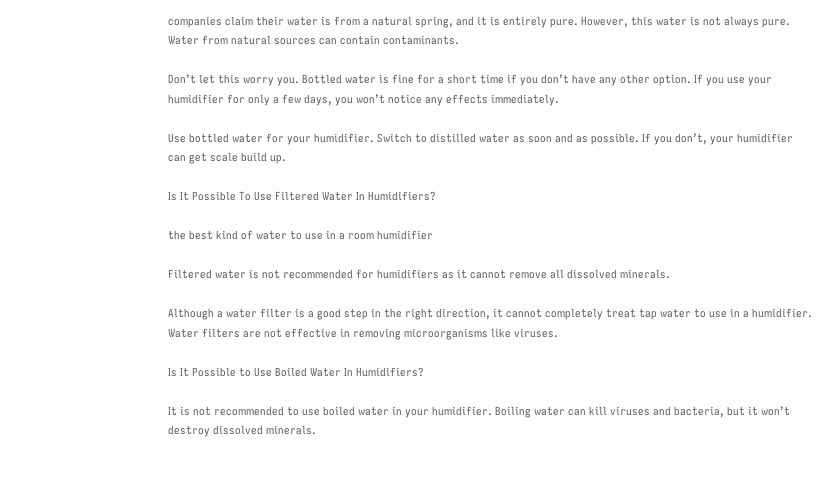companies claim their water is from a natural spring, and it is entirely pure. However, this water is not always pure. Water from natural sources can contain contaminants.

Don’t let this worry you. Bottled water is fine for a short time if you don’t have any other option. If you use your humidifier for only a few days, you won’t notice any effects immediately.

Use bottled water for your humidifier. Switch to distilled water as soon and as possible. If you don’t, your humidifier can get scale build up.

Is It Possible To Use Filtered Water In Humidifiers?

the best kind of water to use in a room humidifier

Filtered water is not recommended for humidifiers as it cannot remove all dissolved minerals.

Although a water filter is a good step in the right direction, it cannot completely treat tap water to use in a humidifier. Water filters are not effective in removing microorganisms like viruses.

Is It Possible to Use Boiled Water In Humidifiers?

It is not recommended to use boiled water in your humidifier. Boiling water can kill viruses and bacteria, but it won’t destroy dissolved minerals.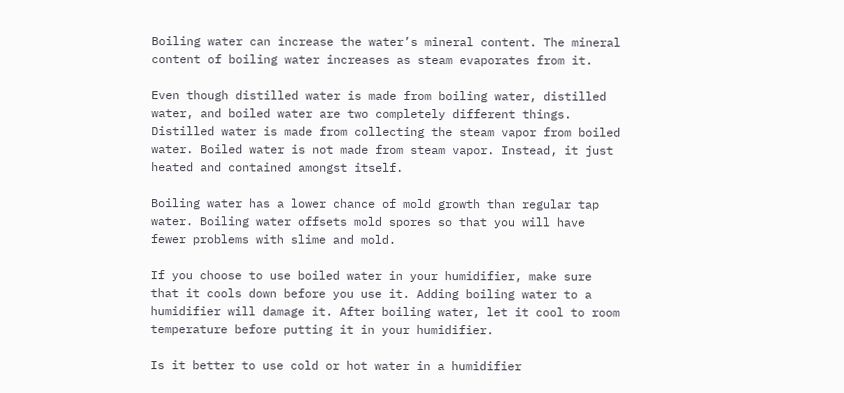Boiling water can increase the water’s mineral content. The mineral content of boiling water increases as steam evaporates from it.

Even though distilled water is made from boiling water, distilled water, and boiled water are two completely different things. Distilled water is made from collecting the steam vapor from boiled water. Boiled water is not made from steam vapor. Instead, it just heated and contained amongst itself.

Boiling water has a lower chance of mold growth than regular tap water. Boiling water offsets mold spores so that you will have fewer problems with slime and mold.

If you choose to use boiled water in your humidifier, make sure that it cools down before you use it. Adding boiling water to a humidifier will damage it. After boiling water, let it cool to room temperature before putting it in your humidifier.

Is it better to use cold or hot water in a humidifier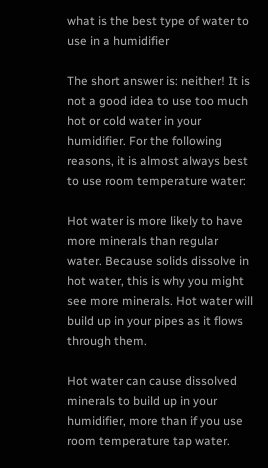what is the best type of water to use in a humidifier

The short answer is: neither! It is not a good idea to use too much hot or cold water in your humidifier. For the following reasons, it is almost always best to use room temperature water:

Hot water is more likely to have more minerals than regular water. Because solids dissolve in hot water, this is why you might see more minerals. Hot water will build up in your pipes as it flows through them.

Hot water can cause dissolved minerals to build up in your humidifier, more than if you use room temperature tap water.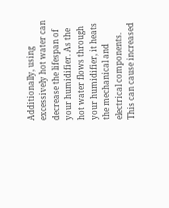Additionally, using excessively hot water can decrease the lifespan of your humidifier. As the hot water flows through your humidifier, it heats the mechanical and electrical components. This can cause increased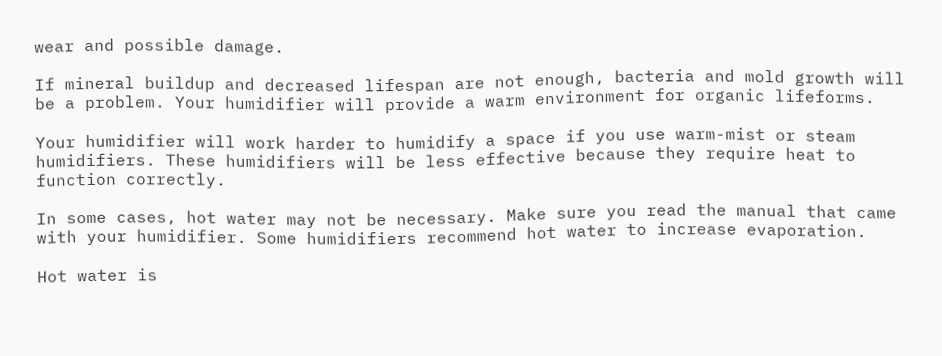wear and possible damage.

If mineral buildup and decreased lifespan are not enough, bacteria and mold growth will be a problem. Your humidifier will provide a warm environment for organic lifeforms.

Your humidifier will work harder to humidify a space if you use warm-mist or steam humidifiers. These humidifiers will be less effective because they require heat to function correctly.

In some cases, hot water may not be necessary. Make sure you read the manual that came with your humidifier. Some humidifiers recommend hot water to increase evaporation.

Hot water is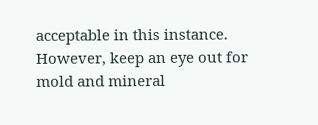acceptable in this instance. However, keep an eye out for mold and mineral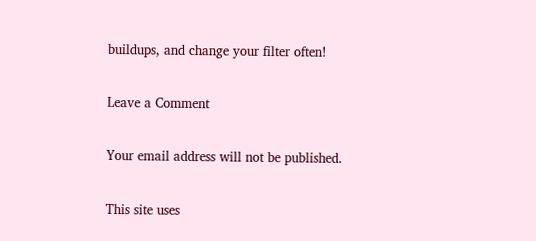buildups, and change your filter often!

Leave a Comment

Your email address will not be published.

This site uses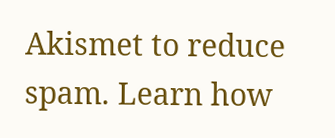Akismet to reduce spam. Learn how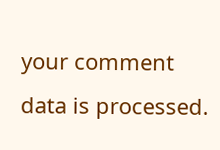your comment data is processed.